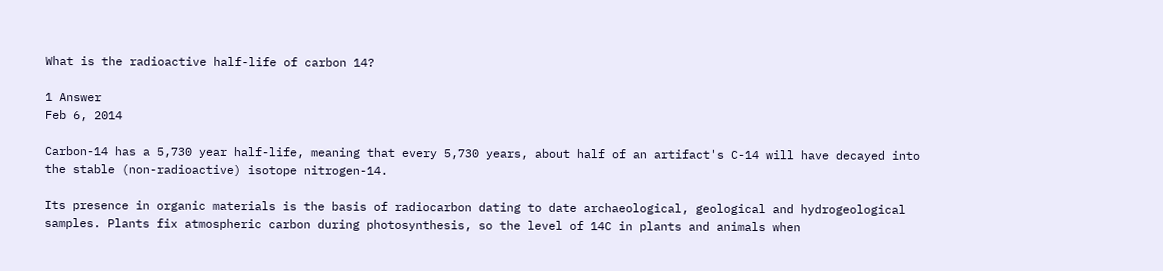What is the radioactive half-life of carbon 14?

1 Answer
Feb 6, 2014

Carbon-14 has a 5,730 year half-life, meaning that every 5,730 years, about half of an artifact's C-14 will have decayed into the stable (non-radioactive) isotope nitrogen-14.

Its presence in organic materials is the basis of radiocarbon dating to date archaeological, geological and hydrogeological samples. Plants fix atmospheric carbon during photosynthesis, so the level of 14C in plants and animals when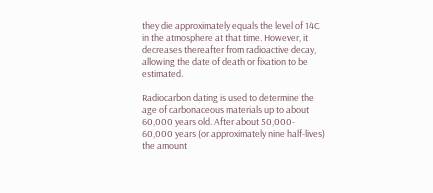they die approximately equals the level of 14C in the atmosphere at that time. However, it decreases thereafter from radioactive decay, allowing the date of death or fixation to be estimated.

Radiocarbon dating is used to determine the age of carbonaceous materials up to about 60,000 years old. After about 50,000- 60,000 years (or approximately nine half-lives) the amount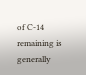of C-14 remaining is generally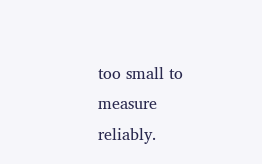too small to measure reliably.